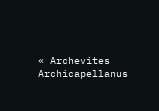« Archevites Archicapellanus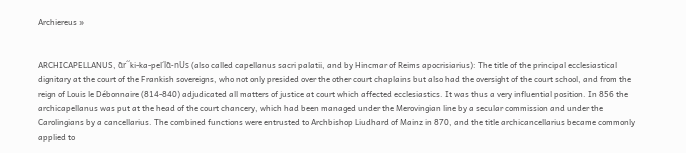Archiereus »


ARCHICAPELLANUS, ɑ̄r´´ki-ka-pel´lɑ̄-nUs (also called capellanus sacri palatii, and by Hincmar of Reims apocrisiarius): The title of the principal ecclesiastical dignitary at the court of the Frankish sovereigns, who not only presided over the other court chaplains but also had the oversight of the court school, and from the reign of Louis le Débonnaire (814-840) adjudicated all matters of justice at court which affected ecclesiastics. It was thus a very influential position. In 856 the archicapellanus was put at the head of the court chancery, which had been managed under the Merovingian line by a secular commission and under the Carolingians by a cancellarius. The combined functions were entrusted to Archbishop Liudhard of Mainz in 870, and the title archicancellarius became commonly applied to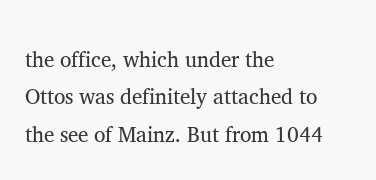the office, which under the Ottos was definitely attached to the see of Mainz. But from 1044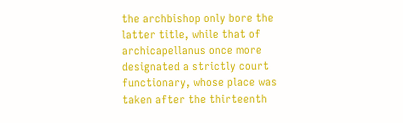the archbishop only bore the latter title, while that of archicapellanus once more designated a strictly court functionary, whose place was taken after the thirteenth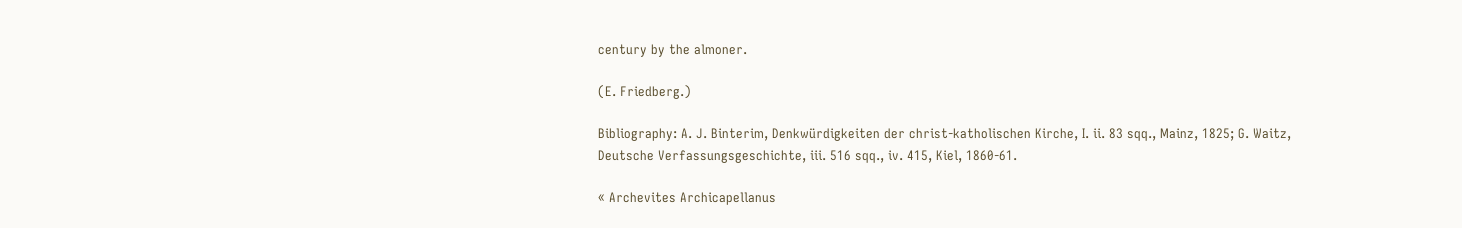century by the almoner.

(E. Friedberg.)

Bibliography: A. J. Binterim, Denkwürdigkeiten der christ-katholischen Kirche, I. ii. 83 sqq., Mainz, 1825; G. Waitz, Deutsche Verfassungsgeschichte, iii. 516 sqq., iv. 415, Kiel, 1860-61.

« Archevites Archicapellanus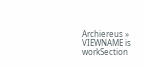Archiereus »
VIEWNAME is workSection